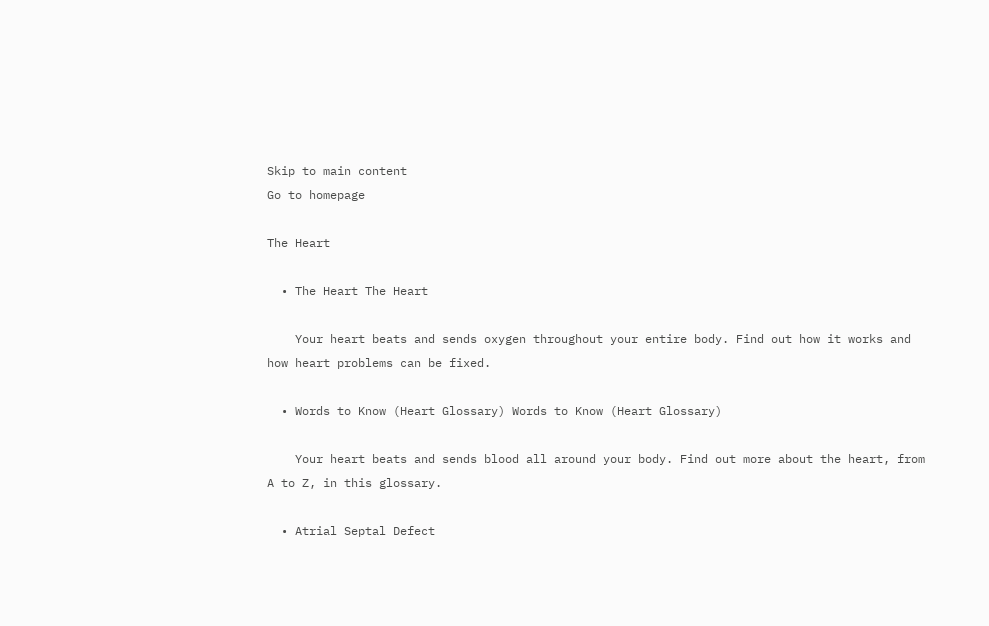Skip to main content
Go to homepage

The Heart

  • The Heart The Heart

    Your heart beats and sends oxygen throughout your entire body. Find out how it works and how heart problems can be fixed.

  • Words to Know (Heart Glossary) Words to Know (Heart Glossary)

    Your heart beats and sends blood all around your body. Find out more about the heart, from A to Z, in this glossary.

  • Atrial Septal Defect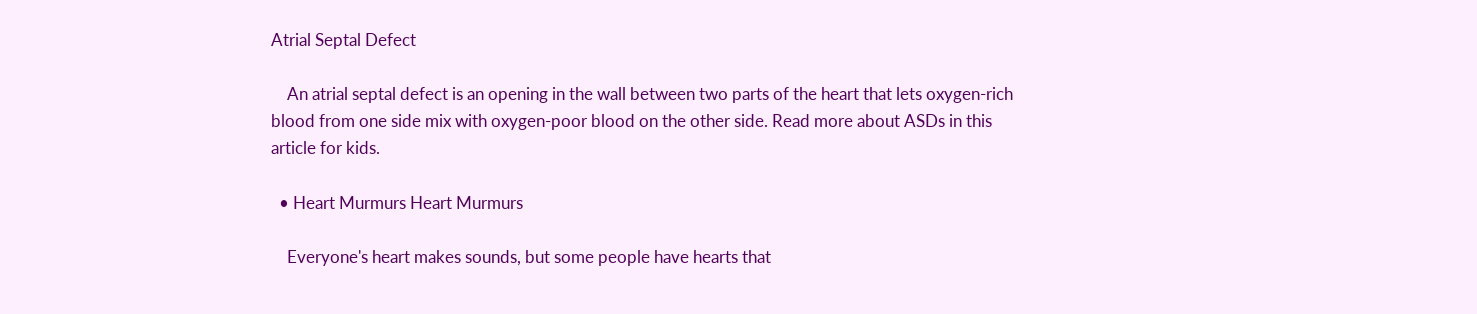Atrial Septal Defect

    An atrial septal defect is an opening in the wall between two parts of the heart that lets oxygen-rich blood from one side mix with oxygen-poor blood on the other side. Read more about ASDs in this article for kids.

  • Heart Murmurs Heart Murmurs

    Everyone's heart makes sounds, but some people have hearts that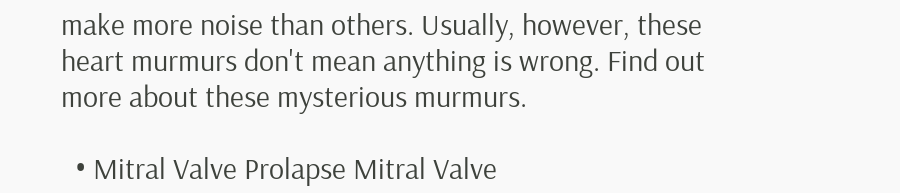make more noise than others. Usually, however, these heart murmurs don't mean anything is wrong. Find out more about these mysterious murmurs.

  • Mitral Valve Prolapse Mitral Valve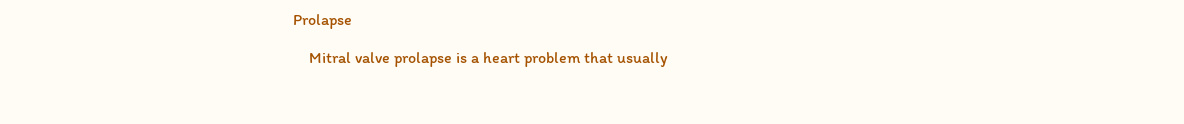Prolapse

    Mitral valve prolapse is a heart problem that usually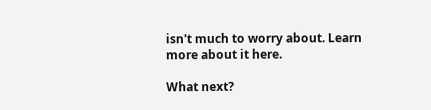isn't much to worry about. Learn more about it here.

What next?